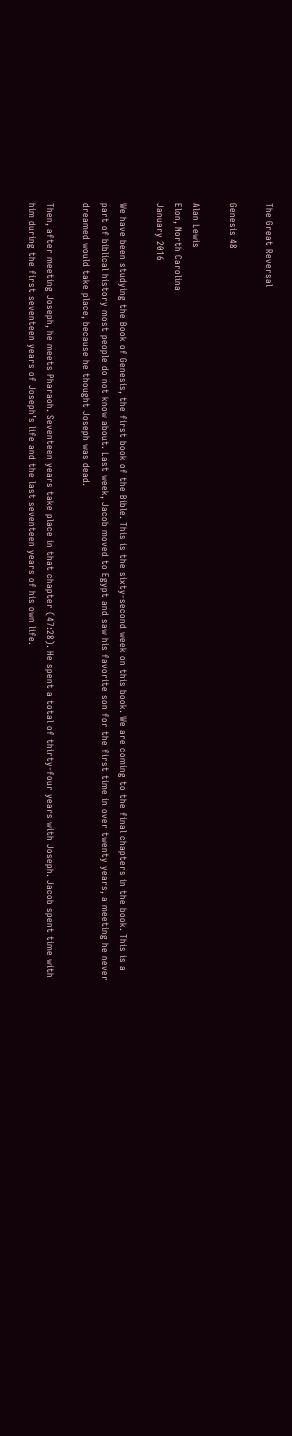The Great Reversal

Genesis 48

Alan Lewis
Elon, North Carolina
January 2016

We have been studying the Book of Genesis, the first book of the Bible. This is the sixty-second week on this book. We are coming to the final chapters in the book. This is a part of biblical history most people do not know about. Last week, Jacob moved to Egypt and saw his favorite son for the first time in over twenty years, a meeting he never dreamed would take place, because he thought Joseph was dead.

Then, after meeting Joseph, he meets Pharaoh. Seventeen years take place in that chapter (47:28). He spent a total of thirty-four years with Joseph. Jacob spent time with him during the first seventeen years of Joseph’s life and the last seventeen years of his own life.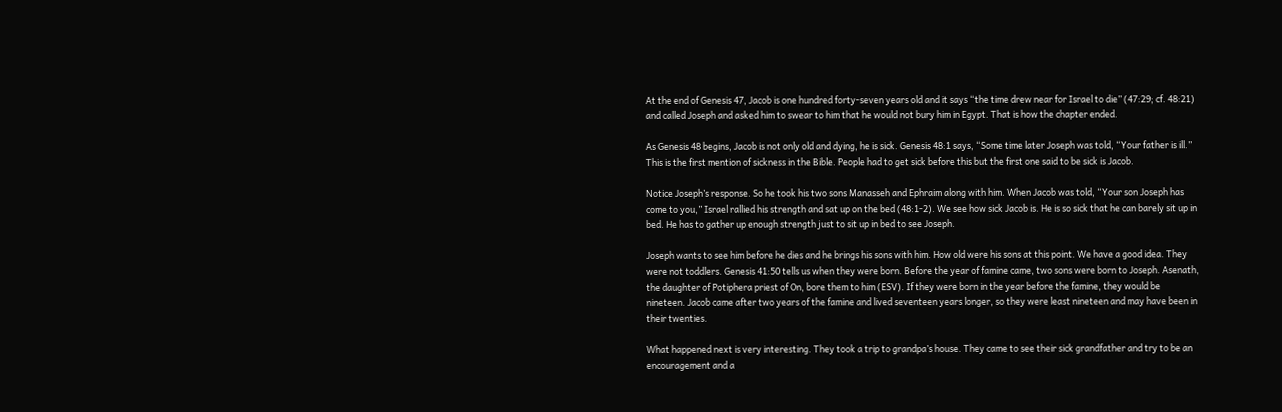At the end of Genesis 47, Jacob is one hundred forty-seven years old and it says “the time drew near for Israel to die” (47:29; cf. 48:21) and called Joseph and asked him to swear to him that he would not bury him in Egypt. That is how the chapter ended.

As Genesis 48 begins, Jacob is not only old and dying, he is sick. Genesis 48:1 says, “Some time later Joseph was told, “Your father is ill.” This is the first mention of sickness in the Bible. People had to get sick before this but the first one said to be sick is Jacob.

Notice Joseph’s response. So he took his two sons Manasseh and Ephraim along with him. When Jacob was told, “Your son Joseph has come to you,” Israel rallied his strength and sat up on the bed (48:1-2). We see how sick Jacob is. He is so sick that he can barely sit up in bed. He has to gather up enough strength just to sit up in bed to see Joseph.

Joseph wants to see him before he dies and he brings his sons with him. How old were his sons at this point. We have a good idea. They were not toddlers. Genesis 41:50 tells us when they were born. Before the year of famine came, two sons were born to Joseph. Asenath, the daughter of Potiphera priest of On, bore them to him (ESV). If they were born in the year before the famine, they would be nineteen. Jacob came after two years of the famine and lived seventeen years longer, so they were least nineteen and may have been in their twenties.

What happened next is very interesting. They took a trip to grandpa’s house. They came to see their sick grandfather and try to be an encouragement and a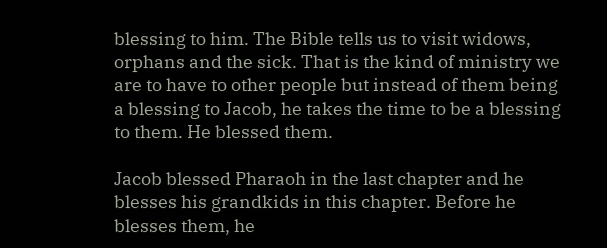blessing to him. The Bible tells us to visit widows, orphans and the sick. That is the kind of ministry we are to have to other people but instead of them being a blessing to Jacob, he takes the time to be a blessing to them. He blessed them.

Jacob blessed Pharaoh in the last chapter and he blesses his grandkids in this chapter. Before he blesses them, he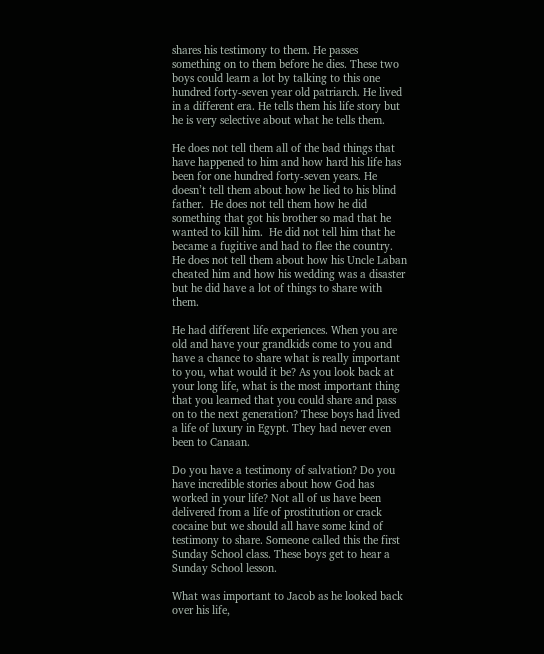shares his testimony to them. He passes something on to them before he dies. These two boys could learn a lot by talking to this one hundred forty-seven year old patriarch. He lived in a different era. He tells them his life story but he is very selective about what he tells them.

He does not tell them all of the bad things that have happened to him and how hard his life has been for one hundred forty-seven years. He doesn’t tell them about how he lied to his blind father.  He does not tell them how he did something that got his brother so mad that he wanted to kill him.  He did not tell him that he became a fugitive and had to flee the country. He does not tell them about how his Uncle Laban cheated him and how his wedding was a disaster but he did have a lot of things to share with them.

He had different life experiences. When you are old and have your grandkids come to you and have a chance to share what is really important to you, what would it be? As you look back at your long life, what is the most important thing that you learned that you could share and pass on to the next generation? These boys had lived a life of luxury in Egypt. They had never even been to Canaan.

Do you have a testimony of salvation? Do you have incredible stories about how God has worked in your life? Not all of us have been delivered from a life of prostitution or crack cocaine but we should all have some kind of testimony to share. Someone called this the first Sunday School class. These boys get to hear a Sunday School lesson.

What was important to Jacob as he looked back over his life,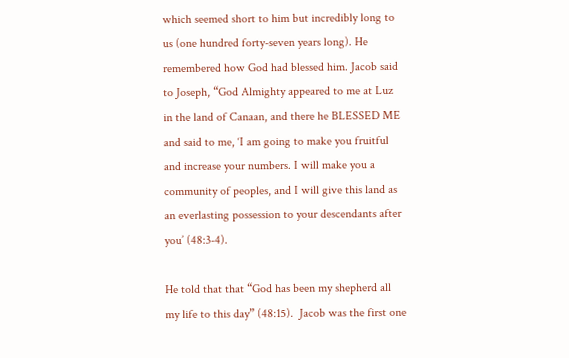which seemed short to him but incredibly long to us (one hundred forty-seven years long). He remembered how God had blessed him. Jacob said to Joseph, “God Almighty appeared to me at Luz in the land of Canaan, and there he BLESSED ME and said to me, ‘I am going to make you fruitful and increase your numbers. I will make you a community of peoples, and I will give this land as an everlasting possession to your descendants after you’ (48:3-4).

He told that that “God has been my shepherd all my life to this day” (48:15).  Jacob was the first one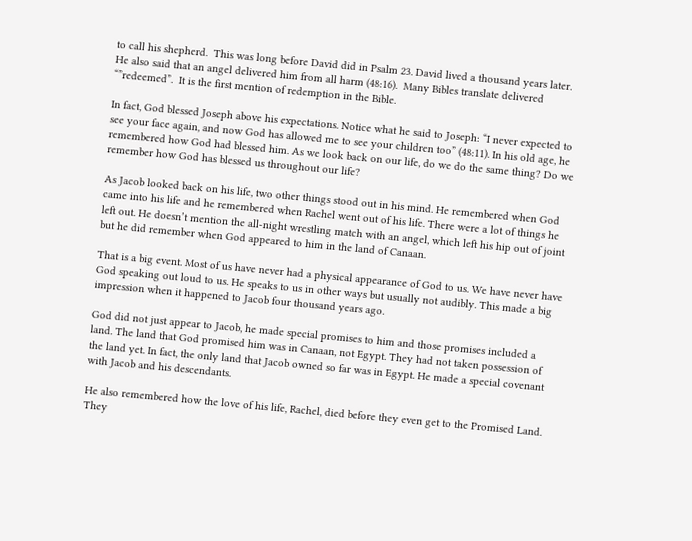to call his shepherd.  This was long before David did in Psalm 23. David lived a thousand years later.  He also said that an angel delivered him from all harm (48:16).  Many Bibles translate delivered “”redeemed”.  It is the first mention of redemption in the Bible.

In fact, God blessed Joseph above his expectations. Notice what he said to Joseph: “I never expected to see your face again, and now God has allowed me to see your children too” (48:11). In his old age, he remembered how God had blessed him. As we look back on our life, do we do the same thing? Do we remember how God has blessed us throughout our life?

As Jacob looked back on his life, two other things stood out in his mind. He remembered when God came into his life and he remembered when Rachel went out of his life. There were a lot of things he left out. He doesn’t mention the all-night wrestling match with an angel, which left his hip out of joint but he did remember when God appeared to him in the land of Canaan.

That is a big event. Most of us have never had a physical appearance of God to us. We have never have God speaking out loud to us. He speaks to us in other ways but usually not audibly. This made a big impression when it happened to Jacob four thousand years ago.

God did not just appear to Jacob, he made special promises to him and those promises included a land. The land that God promised him was in Canaan, not Egypt. They had not taken possession of the land yet. In fact, the only land that Jacob owned so far was in Egypt. He made a special covenant with Jacob and his descendants.

He also remembered how the love of his life, Rachel, died before they even get to the Promised Land. They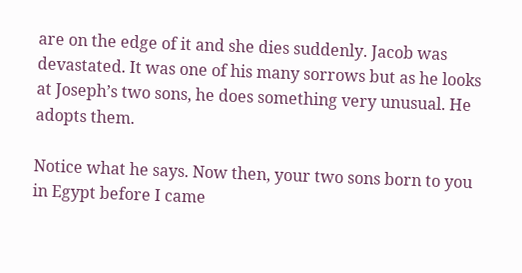are on the edge of it and she dies suddenly. Jacob was devastated. It was one of his many sorrows but as he looks at Joseph’s two sons, he does something very unusual. He adopts them.

Notice what he says. Now then, your two sons born to you in Egypt before I came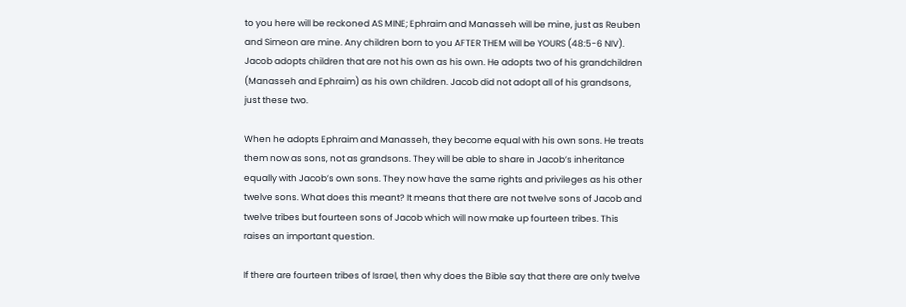to you here will be reckoned AS MINE; Ephraim and Manasseh will be mine, just as Reuben and Simeon are mine. Any children born to you AFTER THEM will be YOURS (48:5-6 NIV). Jacob adopts children that are not his own as his own. He adopts two of his grandchildren (Manasseh and Ephraim) as his own children. Jacob did not adopt all of his grandsons, just these two.

When he adopts Ephraim and Manasseh, they become equal with his own sons. He treats them now as sons, not as grandsons. They will be able to share in Jacob’s inheritance equally with Jacob’s own sons. They now have the same rights and privileges as his other twelve sons. What does this meant? It means that there are not twelve sons of Jacob and twelve tribes but fourteen sons of Jacob which will now make up fourteen tribes. This raises an important question.

If there are fourteen tribes of Israel, then why does the Bible say that there are only twelve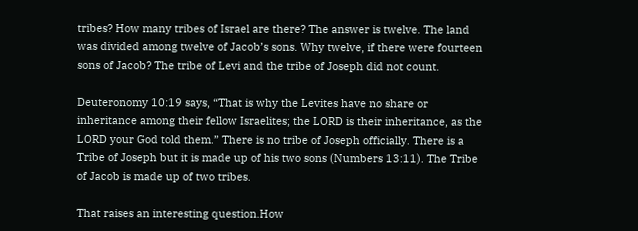tribes? How many tribes of Israel are there? The answer is twelve. The land was divided among twelve of Jacob’s sons. Why twelve, if there were fourteen sons of Jacob? The tribe of Levi and the tribe of Joseph did not count.

Deuteronomy 10:19 says, “That is why the Levites have no share or inheritance among their fellow Israelites; the LORD is their inheritance, as the LORD your God told them.” There is no tribe of Joseph officially. There is a Tribe of Joseph but it is made up of his two sons (Numbers 13:11). The Tribe of Jacob is made up of two tribes.

That raises an interesting question.How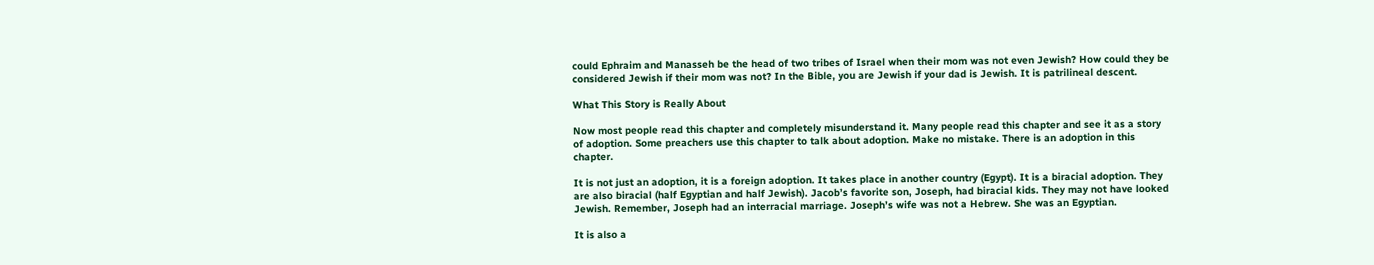could Ephraim and Manasseh be the head of two tribes of Israel when their mom was not even Jewish? How could they be considered Jewish if their mom was not? In the Bible, you are Jewish if your dad is Jewish. It is patrilineal descent.

What This Story is Really About

Now most people read this chapter and completely misunderstand it. Many people read this chapter and see it as a story of adoption. Some preachers use this chapter to talk about adoption. Make no mistake. There is an adoption in this chapter.

It is not just an adoption, it is a foreign adoption. It takes place in another country (Egypt). It is a biracial adoption. They are also biracial (half Egyptian and half Jewish). Jacob’s favorite son, Joseph, had biracial kids. They may not have looked Jewish. Remember, Joseph had an interracial marriage. Joseph’s wife was not a Hebrew. She was an Egyptian.

It is also a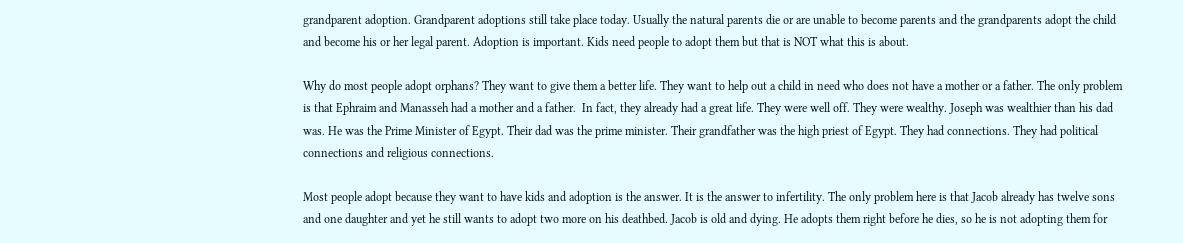grandparent adoption. Grandparent adoptions still take place today. Usually the natural parents die or are unable to become parents and the grandparents adopt the child and become his or her legal parent. Adoption is important. Kids need people to adopt them but that is NOT what this is about.

Why do most people adopt orphans? They want to give them a better life. They want to help out a child in need who does not have a mother or a father. The only problem is that Ephraim and Manasseh had a mother and a father.  In fact, they already had a great life. They were well off. They were wealthy. Joseph was wealthier than his dad was. He was the Prime Minister of Egypt. Their dad was the prime minister. Their grandfather was the high priest of Egypt. They had connections. They had political connections and religious connections.

Most people adopt because they want to have kids and adoption is the answer. It is the answer to infertility. The only problem here is that Jacob already has twelve sons and one daughter and yet he still wants to adopt two more on his deathbed. Jacob is old and dying. He adopts them right before he dies, so he is not adopting them for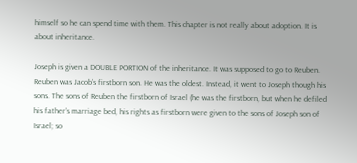himself so he can spend time with them. This chapter is not really about adoption. It is about inheritance.

Joseph is given a DOUBLE PORTION of the inheritance. It was supposed to go to Reuben. Reuben was Jacob’s firstborn son. He was the oldest. Instead, it went to Joseph though his sons. The sons of Reuben the firstborn of Israel (he was the firstborn, but when he defiled his father’s marriage bed, his rights as firstborn were given to the sons of Joseph son of Israel; so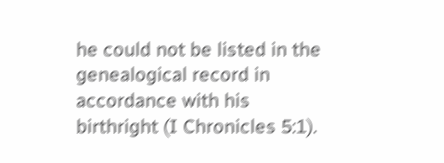he could not be listed in the genealogical record in accordance with his birthright (I Chronicles 5:1).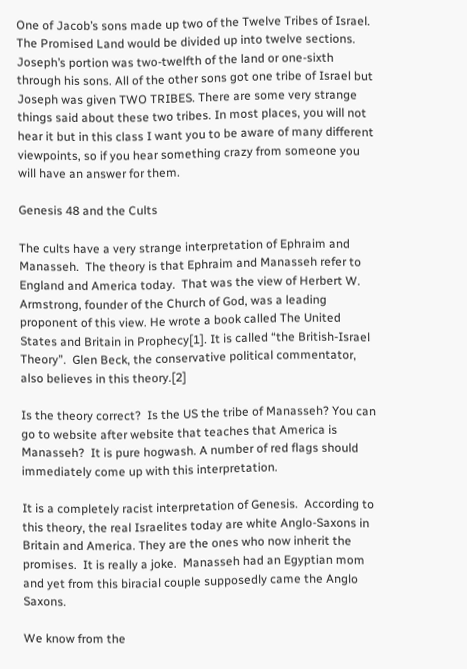One of Jacob’s sons made up two of the Twelve Tribes of Israel. The Promised Land would be divided up into twelve sections. Joseph’s portion was two-twelfth of the land or one-sixth through his sons. All of the other sons got one tribe of Israel but Joseph was given TWO TRIBES. There are some very strange things said about these two tribes. In most places, you will not hear it but in this class I want you to be aware of many different viewpoints, so if you hear something crazy from someone you will have an answer for them.

Genesis 48 and the Cults

The cults have a very strange interpretation of Ephraim and Manasseh.  The theory is that Ephraim and Manasseh refer to England and America today.  That was the view of Herbert W. Armstrong, founder of the Church of God, was a leading proponent of this view. He wrote a book called The United States and Britain in Prophecy[1]. It is called “the British-Israel Theory”.  Glen Beck, the conservative political commentator, also believes in this theory.[2]

Is the theory correct?  Is the US the tribe of Manasseh? You can go to website after website that teaches that America is Manasseh?  It is pure hogwash. A number of red flags should immediately come up with this interpretation.

It is a completely racist interpretation of Genesis.  According to this theory, the real Israelites today are white Anglo-Saxons in Britain and America. They are the ones who now inherit the promises.  It is really a joke.  Manasseh had an Egyptian mom and yet from this biracial couple supposedly came the Anglo Saxons.

We know from the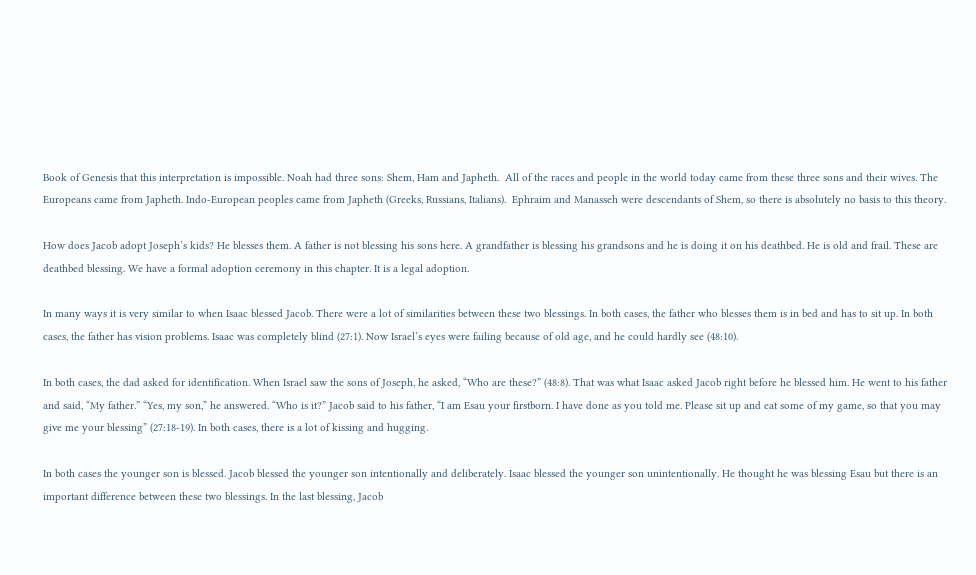Book of Genesis that this interpretation is impossible. Noah had three sons: Shem, Ham and Japheth.  All of the races and people in the world today came from these three sons and their wives. The Europeans came from Japheth. Indo-European peoples came from Japheth (Greeks, Russians, Italians).  Ephraim and Manasseh were descendants of Shem, so there is absolutely no basis to this theory.

How does Jacob adopt Joseph’s kids? He blesses them. A father is not blessing his sons here. A grandfather is blessing his grandsons and he is doing it on his deathbed. He is old and frail. These are deathbed blessing. We have a formal adoption ceremony in this chapter. It is a legal adoption.

In many ways it is very similar to when Isaac blessed Jacob. There were a lot of similarities between these two blessings. In both cases, the father who blesses them is in bed and has to sit up. In both cases, the father has vision problems. Isaac was completely blind (27:1). Now Israel’s eyes were failing because of old age, and he could hardly see (48:10).

In both cases, the dad asked for identification. When Israel saw the sons of Joseph, he asked, “Who are these?” (48:8). That was what Isaac asked Jacob right before he blessed him. He went to his father and said, “My father.” “Yes, my son,” he answered. “Who is it?” Jacob said to his father, “I am Esau your firstborn. I have done as you told me. Please sit up and eat some of my game, so that you may give me your blessing” (27:18-19). In both cases, there is a lot of kissing and hugging.

In both cases the younger son is blessed. Jacob blessed the younger son intentionally and deliberately. Isaac blessed the younger son unintentionally. He thought he was blessing Esau but there is an important difference between these two blessings. In the last blessing, Jacob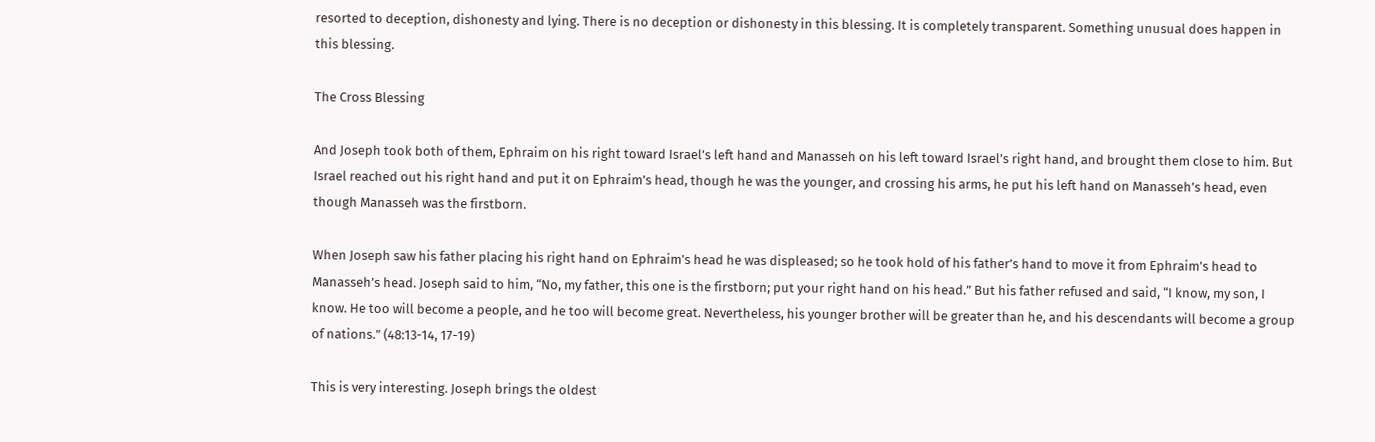resorted to deception, dishonesty and lying. There is no deception or dishonesty in this blessing. It is completely transparent. Something unusual does happen in this blessing.

The Cross Blessing

And Joseph took both of them, Ephraim on his right toward Israel’s left hand and Manasseh on his left toward Israel’s right hand, and brought them close to him. But Israel reached out his right hand and put it on Ephraim’s head, though he was the younger, and crossing his arms, he put his left hand on Manasseh’s head, even though Manasseh was the firstborn.

When Joseph saw his father placing his right hand on Ephraim’s head he was displeased; so he took hold of his father’s hand to move it from Ephraim’s head to Manasseh’s head. Joseph said to him, “No, my father, this one is the firstborn; put your right hand on his head.” But his father refused and said, “I know, my son, I know. He too will become a people, and he too will become great. Nevertheless, his younger brother will be greater than he, and his descendants will become a group of nations.” (48:13-14, 17-19)

This is very interesting. Joseph brings the oldest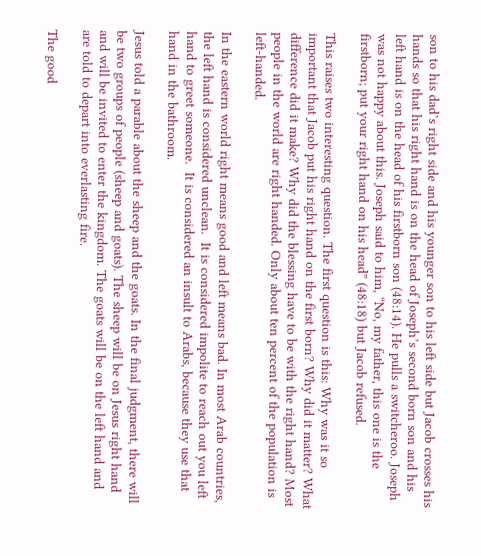son to his dad’s right side and his younger son to his left side but Jacob crosses his hands so that his right hand is on the head of Joseph’s second born son and his left hand is on the head of his firstborn son (48:14). He pulls a switcheroo. Joseph was not happy about this. Joseph said to him, “No, my father, this one is the firstborn; put your right hand on his head” (48:18) but Jacob refused.

This raises two interesting question. The first question is this: Why was it so important that Jacob put his right hand on the first born? Why did it matter? What difference did it make? Why did the blessing have to be with the right hand? Most people in the world are right handed. Only about ten percent of the population is left-handed.

In the eastern world right means good and left means bad. In most Arab countries, the left hand is considered unclean.  It is considered impolite to reach out you left hand to greet someone.  It is considered an insult to Arabs, because they use that hand in the bathroom.

Jesus told a parable about the sheep and the goats. In the final judgment, there will be two groups of people (sheep and goats). The sheep will be on Jesus right hand and will be invited to enter the kingdom. The goats will be on the left hand and are told to depart into everlasting fire.

The good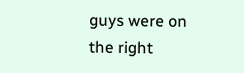guys were on the right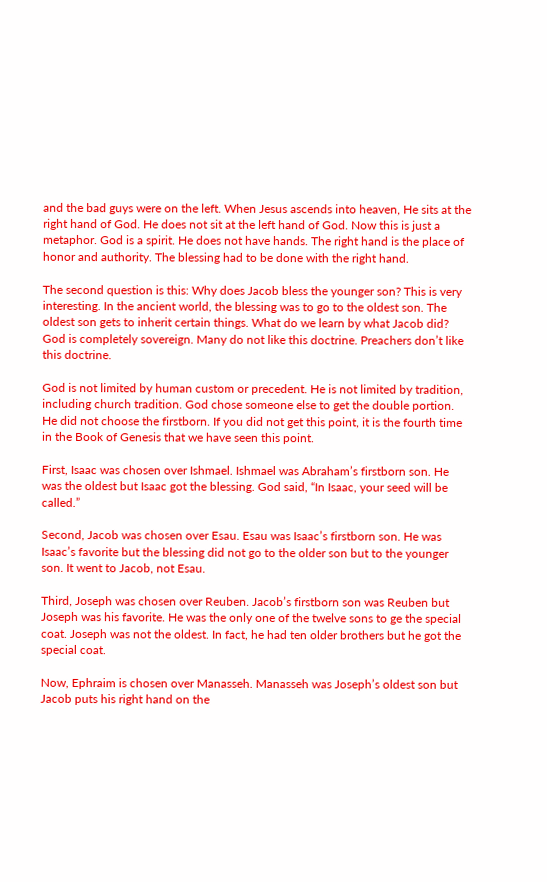and the bad guys were on the left. When Jesus ascends into heaven, He sits at the right hand of God. He does not sit at the left hand of God. Now this is just a metaphor. God is a spirit. He does not have hands. The right hand is the place of honor and authority. The blessing had to be done with the right hand.

The second question is this: Why does Jacob bless the younger son? This is very interesting. In the ancient world, the blessing was to go to the oldest son. The oldest son gets to inherit certain things. What do we learn by what Jacob did? God is completely sovereign. Many do not like this doctrine. Preachers don’t like this doctrine.

God is not limited by human custom or precedent. He is not limited by tradition, including church tradition. God chose someone else to get the double portion. He did not choose the firstborn. If you did not get this point, it is the fourth time in the Book of Genesis that we have seen this point.

First, Isaac was chosen over Ishmael. Ishmael was Abraham’s firstborn son. He was the oldest but Isaac got the blessing. God said, “In Isaac, your seed will be called.”

Second, Jacob was chosen over Esau. Esau was Isaac’s firstborn son. He was Isaac’s favorite but the blessing did not go to the older son but to the younger son. It went to Jacob, not Esau.

Third, Joseph was chosen over Reuben. Jacob’s firstborn son was Reuben but Joseph was his favorite. He was the only one of the twelve sons to ge the special coat. Joseph was not the oldest. In fact, he had ten older brothers but he got the special coat.

Now, Ephraim is chosen over Manasseh. Manasseh was Joseph’s oldest son but Jacob puts his right hand on the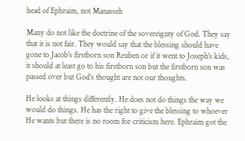head of Ephraim, not Manasseh

Many do not like the doctrine of the sovereignty of God. They say that it is not fair. They would say that the blessing should have gone to Jacob’s firstborn son Reuben or if it went to Joseph’s kids, it should at least go to his firstborn son but the firstborn son was passed over but God’s thought are not our thoughts.

He looks at things differently. He does not do things the way we would do things. He has the right to give the blessing to whoever He wants but there is no room for criticism here. Ephraim got the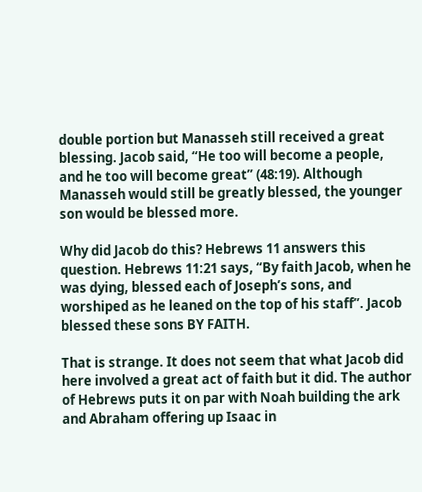double portion but Manasseh still received a great blessing. Jacob said, “He too will become a people, and he too will become great” (48:19). Although Manasseh would still be greatly blessed, the younger son would be blessed more.

Why did Jacob do this? Hebrews 11 answers this question. Hebrews 11:21 says, “By faith Jacob, when he was dying, blessed each of Joseph’s sons, and worshiped as he leaned on the top of his staff”. Jacob blessed these sons BY FAITH.

That is strange. It does not seem that what Jacob did here involved a great act of faith but it did. The author of Hebrews puts it on par with Noah building the ark and Abraham offering up Isaac in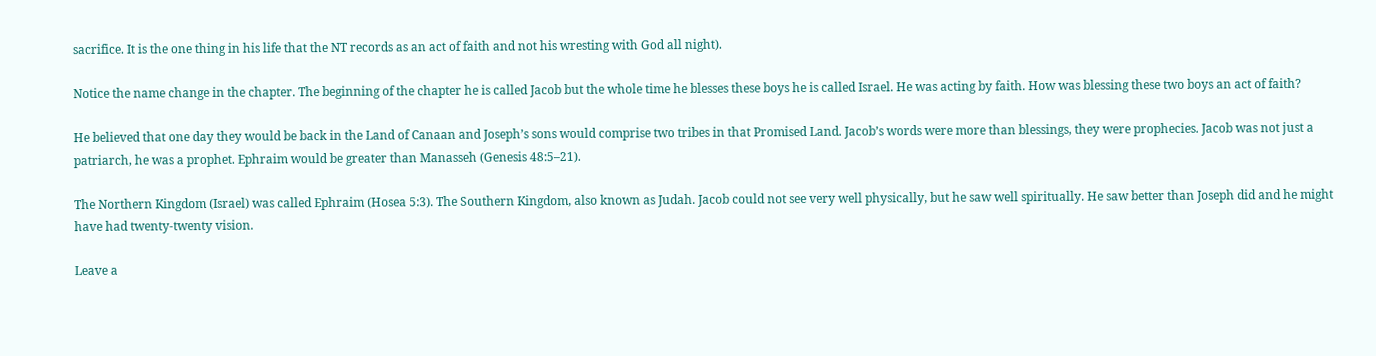sacrifice. It is the one thing in his life that the NT records as an act of faith and not his wresting with God all night).

Notice the name change in the chapter. The beginning of the chapter he is called Jacob but the whole time he blesses these boys he is called Israel. He was acting by faith. How was blessing these two boys an act of faith?

He believed that one day they would be back in the Land of Canaan and Joseph’s sons would comprise two tribes in that Promised Land. Jacob’s words were more than blessings, they were prophecies. Jacob was not just a patriarch, he was a prophet. Ephraim would be greater than Manasseh (Genesis 48:5–21).

The Northern Kingdom (Israel) was called Ephraim (Hosea 5:3). The Southern Kingdom, also known as Judah. Jacob could not see very well physically, but he saw well spiritually. He saw better than Joseph did and he might have had twenty-twenty vision.

Leave a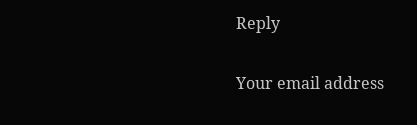Reply

Your email address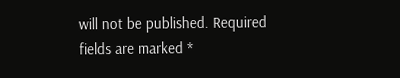will not be published. Required fields are marked *